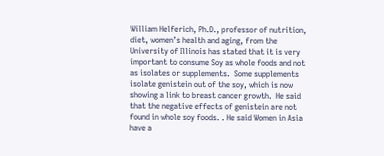William Helferich, Ph.D., professor of nutrition, diet, women’s health and aging, from the University of Illinois has stated that it is very important to consume Soy as whole foods and not as isolates or supplements.  Some supplements isolate genistein out of the soy, which is now showing a link to breast cancer growth.  He said that the negative effects of genistein are not found in whole soy foods. . He said Women in Asia have a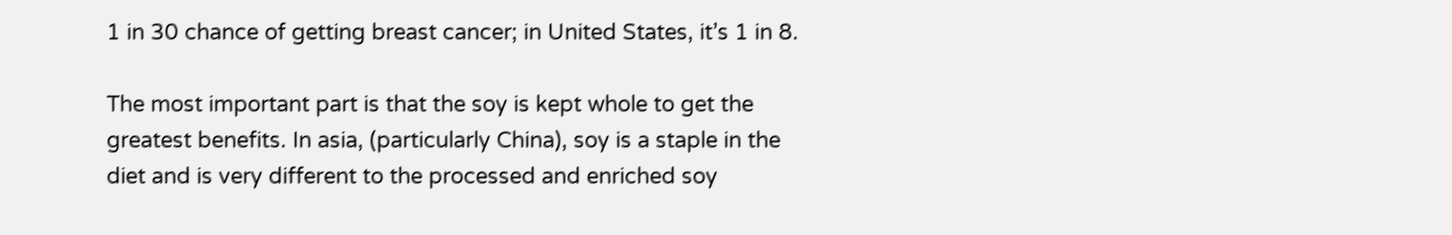1 in 30 chance of getting breast cancer; in United States, it’s 1 in 8.

The most important part is that the soy is kept whole to get the greatest benefits. In asia, (particularly China), soy is a staple in the diet and is very different to the processed and enriched soy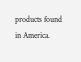products found in America.